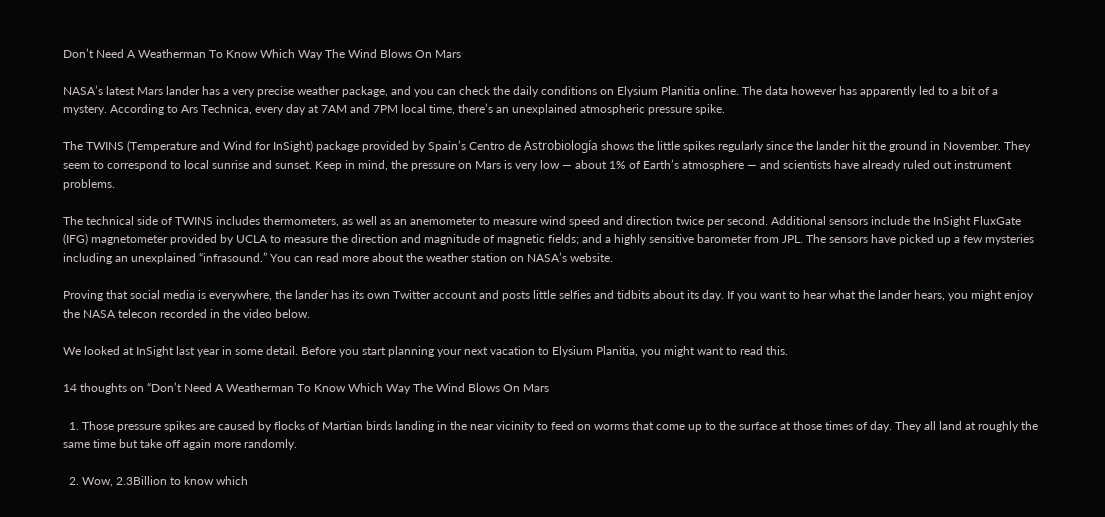Don’t Need A Weatherman To Know Which Way The Wind Blows On Mars

NASA’s latest Mars lander has a very precise weather package, and you can check the daily conditions on Elysium Planitia online. The data however has apparently led to a bit of a mystery. According to Ars Technica, every day at 7AM and 7PM local time, there’s an unexplained atmospheric pressure spike.

The TWINS (Temperature and Wind for InSight) package provided by Spain’s Centro de Astrobiología shows the little spikes regularly since the lander hit the ground in November. They seem to correspond to local sunrise and sunset. Keep in mind, the pressure on Mars is very low — about 1% of Earth’s atmosphere — and scientists have already ruled out instrument problems.

The technical side of TWINS includes thermometers, as well as an anemometer to measure wind speed and direction twice per second. Additional sensors include the InSight FluxGate (IFG) magnetometer provided by UCLA to measure the direction and magnitude of magnetic fields; and a highly sensitive barometer from JPL. The sensors have picked up a few mysteries including an unexplained “infrasound.” You can read more about the weather station on NASA’s website.

Proving that social media is everywhere, the lander has its own Twitter account and posts little selfies and tidbits about its day. If you want to hear what the lander hears, you might enjoy the NASA telecon recorded in the video below.

We looked at InSight last year in some detail. Before you start planning your next vacation to Elysium Planitia, you might want to read this.

14 thoughts on “Don’t Need A Weatherman To Know Which Way The Wind Blows On Mars

  1. Those pressure spikes are caused by flocks of Martian birds landing in the near vicinity to feed on worms that come up to the surface at those times of day. They all land at roughly the same time but take off again more randomly.

  2. Wow, 2.3Billion to know which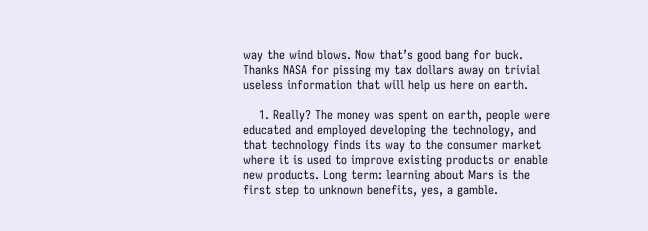way the wind blows. Now that’s good bang for buck. Thanks NASA for pissing my tax dollars away on trivial useless information that will help us here on earth.

    1. Really? The money was spent on earth, people were educated and employed developing the technology, and that technology finds its way to the consumer market where it is used to improve existing products or enable new products. Long term: learning about Mars is the first step to unknown benefits, yes, a gamble.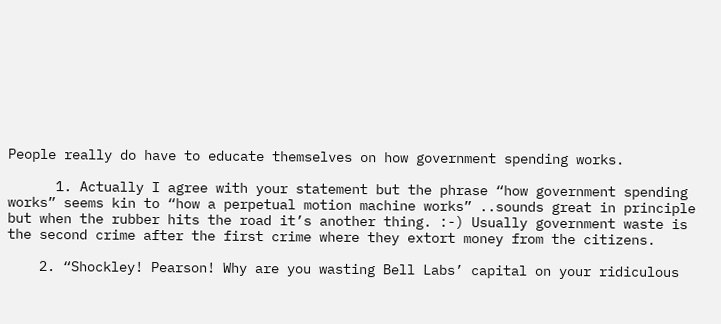People really do have to educate themselves on how government spending works.

      1. Actually I agree with your statement but the phrase “how government spending works” seems kin to “how a perpetual motion machine works” ..sounds great in principle but when the rubber hits the road it’s another thing. :-) Usually government waste is the second crime after the first crime where they extort money from the citizens.

    2. “Shockley! Pearson! Why are you wasting Bell Labs’ capital on your ridiculous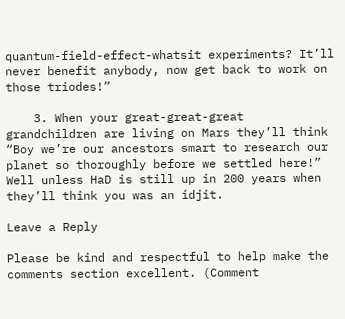quantum-field-effect-whatsit experiments? It’ll never benefit anybody, now get back to work on those triodes!”

    3. When your great-great-great grandchildren are living on Mars they’ll think “Boy we’re our ancestors smart to research our planet so thoroughly before we settled here!” Well unless HaD is still up in 200 years when they’ll think you was an idjit.

Leave a Reply

Please be kind and respectful to help make the comments section excellent. (Comment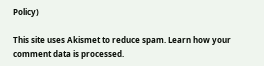Policy)

This site uses Akismet to reduce spam. Learn how your comment data is processed.